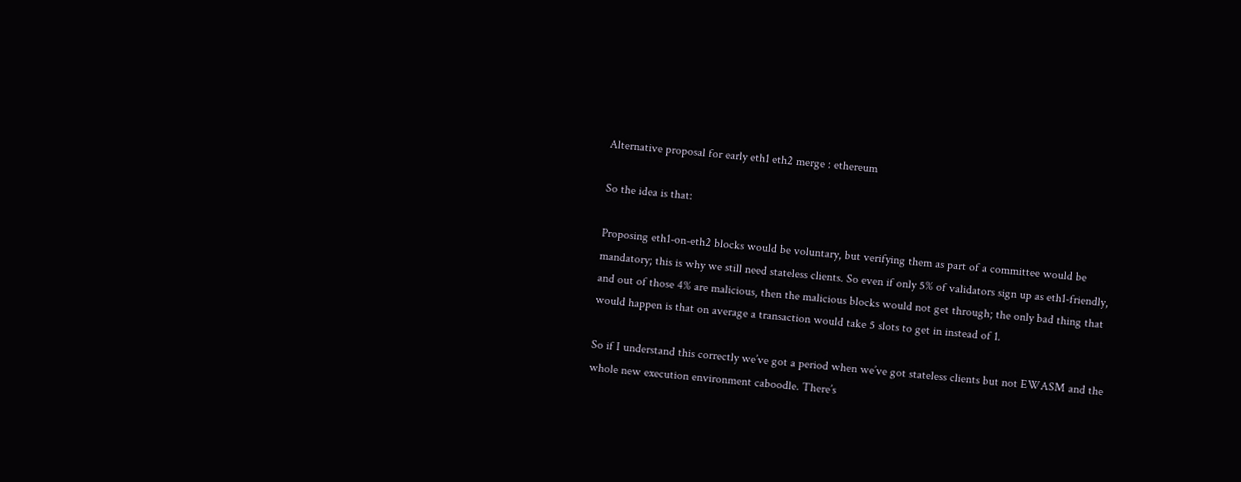Alternative proposal for early eth1 eth2 merge : ethereum

So the idea is that:

Proposing eth1-on-eth2 blocks would be voluntary, but verifying them as part of a committee would be mandatory; this is why we still need stateless clients. So even if only 5% of validators sign up as eth1-friendly, and out of those 4% are malicious, then the malicious blocks would not get through; the only bad thing that would happen is that on average a transaction would take 5 slots to get in instead of 1.

So if I understand this correctly we’ve got a period when we’ve got stateless clients but not EWASM and the whole new execution environment caboodle. There’s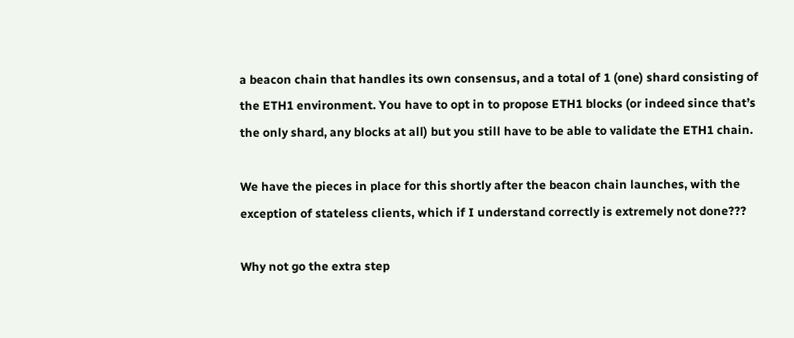a beacon chain that handles its own consensus, and a total of 1 (one) shard consisting of the ETH1 environment. You have to opt in to propose ETH1 blocks (or indeed since that’s the only shard, any blocks at all) but you still have to be able to validate the ETH1 chain.

We have the pieces in place for this shortly after the beacon chain launches, with the exception of stateless clients, which if I understand correctly is extremely not done???

Why not go the extra step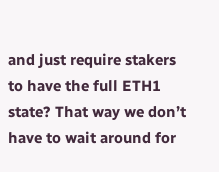and just require stakers to have the full ETH1 state? That way we don’t have to wait around for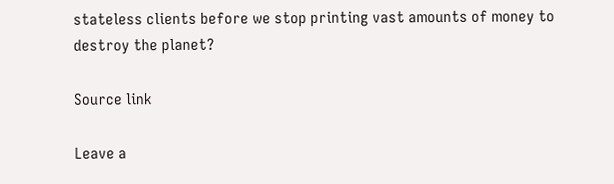stateless clients before we stop printing vast amounts of money to destroy the planet?

Source link

Leave a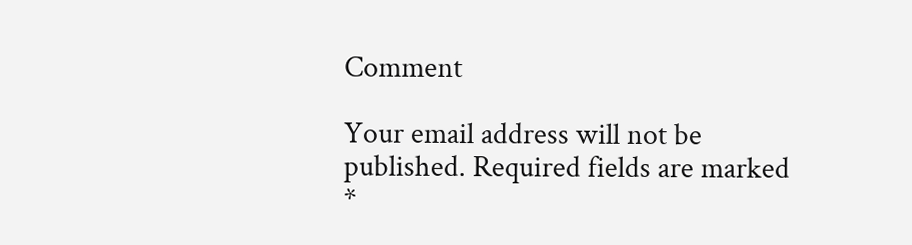Comment

Your email address will not be published. Required fields are marked *